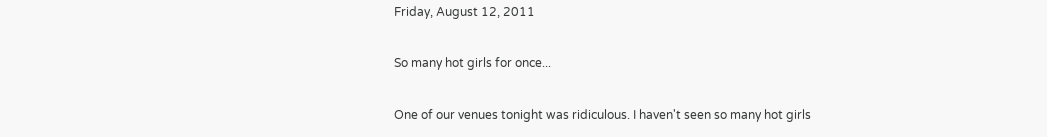Friday, August 12, 2011

So many hot girls for once...

One of our venues tonight was ridiculous. I haven't seen so many hot girls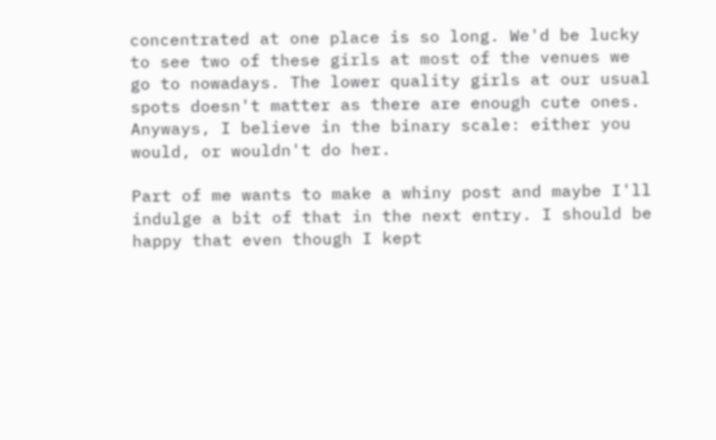concentrated at one place is so long. We'd be lucky to see two of these girls at most of the venues we go to nowadays. The lower quality girls at our usual spots doesn't matter as there are enough cute ones. Anyways, I believe in the binary scale: either you would, or wouldn't do her.

Part of me wants to make a whiny post and maybe I'll indulge a bit of that in the next entry. I should be happy that even though I kept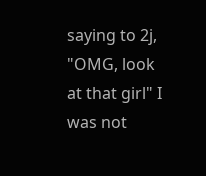saying to 2j, "OMG, look at that girl" I was not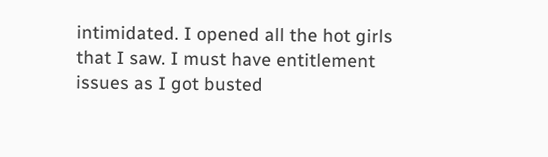intimidated. I opened all the hot girls that I saw. I must have entitlement issues as I got busted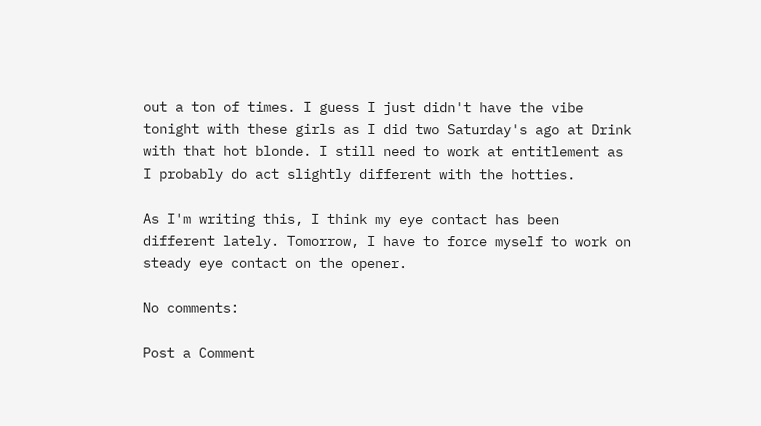out a ton of times. I guess I just didn't have the vibe tonight with these girls as I did two Saturday's ago at Drink with that hot blonde. I still need to work at entitlement as I probably do act slightly different with the hotties.

As I'm writing this, I think my eye contact has been different lately. Tomorrow, I have to force myself to work on steady eye contact on the opener.

No comments:

Post a Comment